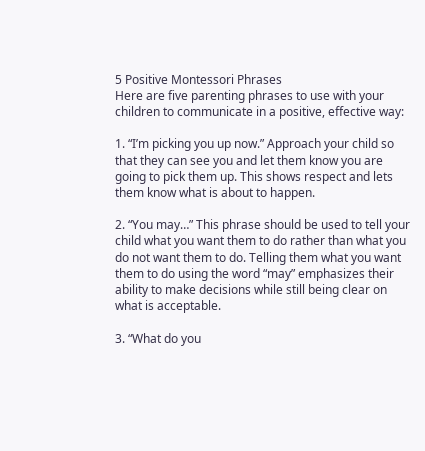5 Positive Montessori Phrases
Here are five parenting phrases to use with your children to communicate in a positive, effective way:

1. “I’m picking you up now.” Approach your child so that they can see you and let them know you are going to pick them up. This shows respect and lets them know what is about to happen.

2. “You may…” This phrase should be used to tell your child what you want them to do rather than what you do not want them to do. Telling them what you want them to do using the word “may” emphasizes their ability to make decisions while still being clear on what is acceptable.

3. “What do you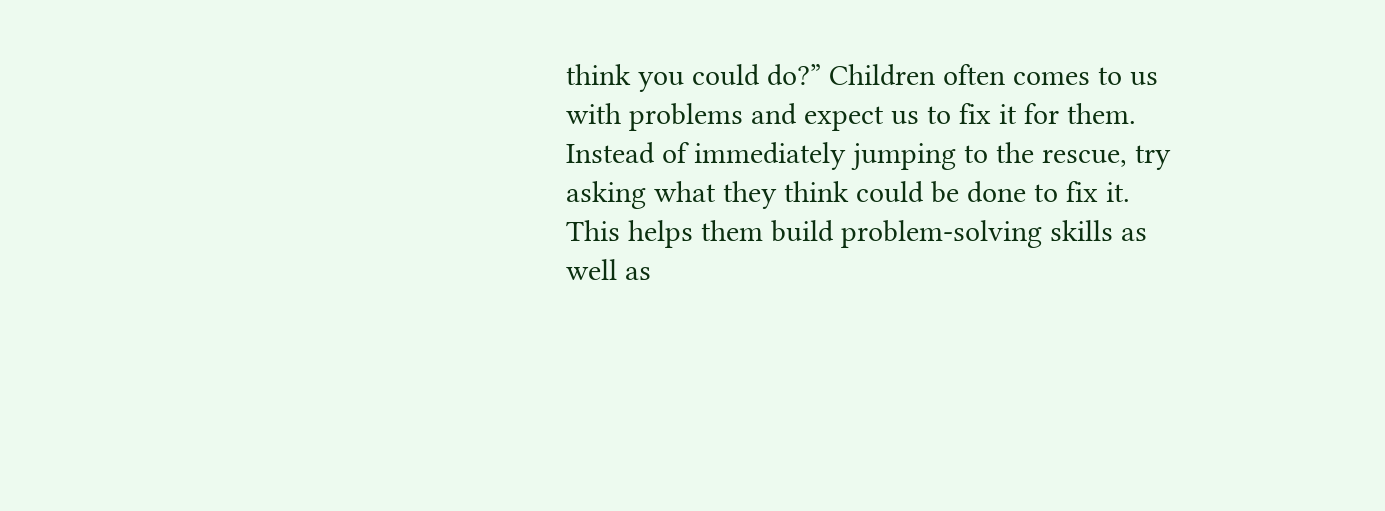think you could do?” Children often comes to us with problems and expect us to fix it for them. Instead of immediately jumping to the rescue, try asking what they think could be done to fix it. This helps them build problem-solving skills as well as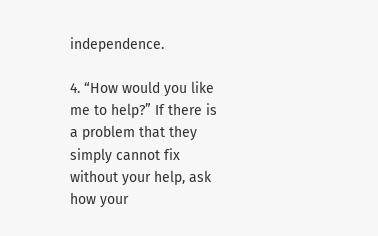independence.

4. “How would you like me to help?” If there is a problem that they simply cannot fix without your help, ask how your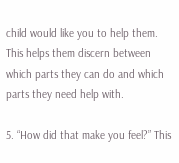child would like you to help them. This helps them discern between which parts they can do and which parts they need help with.

5. “How did that make you feel?” This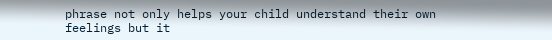phrase not only helps your child understand their own feelings but it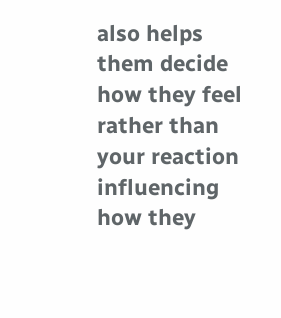also helps them decide how they feel rather than your reaction influencing how they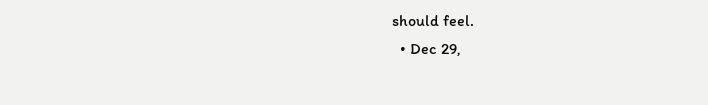should feel.
  • Dec 29,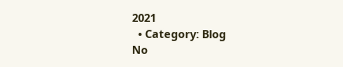2021
  • Category: Blog
No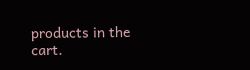products in the cart.